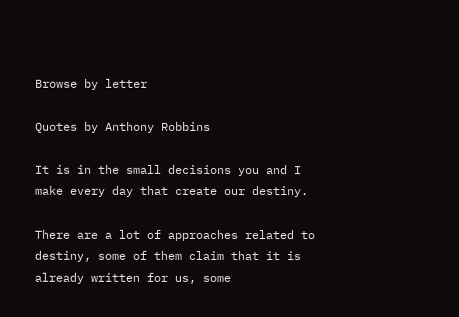Browse by letter

Quotes by Anthony Robbins

It is in the small decisions you and I make every day that create our destiny.

There are a lot of approaches related to destiny, some of them claim that it is already written for us, some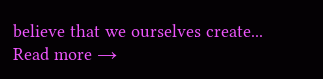believe that we ourselves create... Read more →